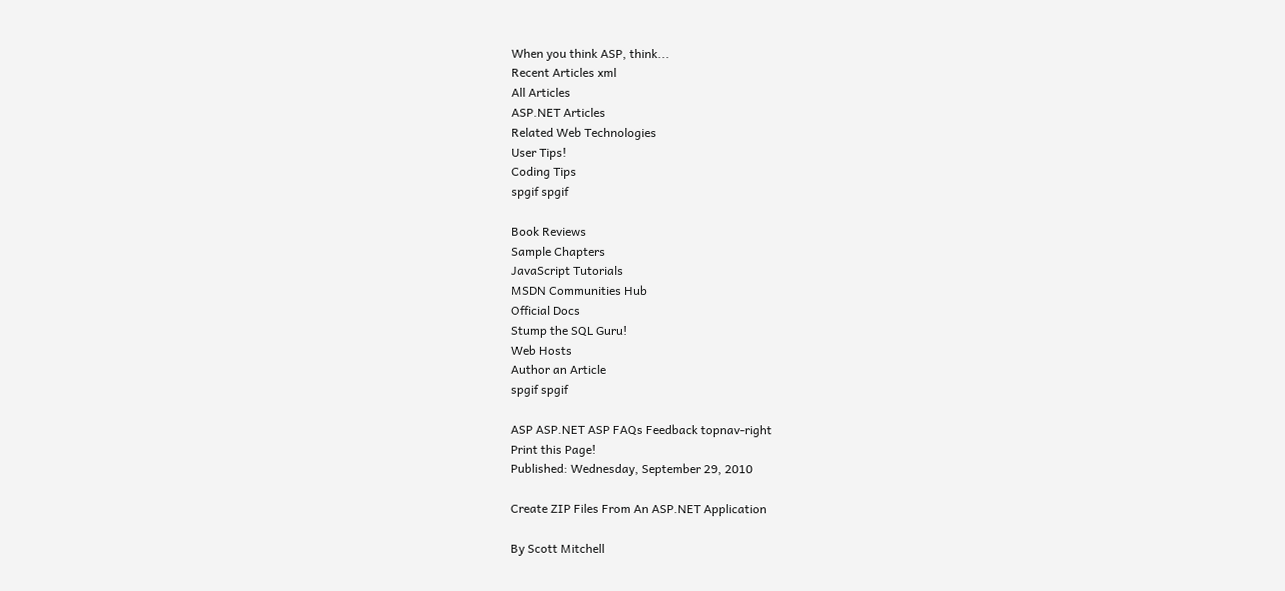When you think ASP, think...
Recent Articles xml
All Articles
ASP.NET Articles
Related Web Technologies
User Tips!
Coding Tips
spgif spgif

Book Reviews
Sample Chapters
JavaScript Tutorials
MSDN Communities Hub
Official Docs
Stump the SQL Guru!
Web Hosts
Author an Article
spgif spgif

ASP ASP.NET ASP FAQs Feedback topnav-right
Print this Page!
Published: Wednesday, September 29, 2010

Create ZIP Files From An ASP.NET Application

By Scott Mitchell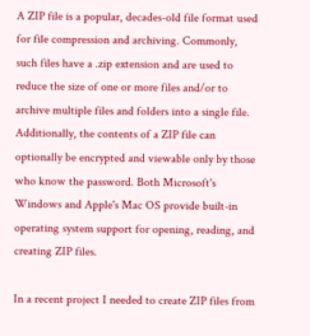A ZIP file is a popular, decades-old file format used for file compression and archiving. Commonly, such files have a .zip extension and are used to reduce the size of one or more files and/or to archive multiple files and folders into a single file. Additionally, the contents of a ZIP file can optionally be encrypted and viewable only by those who know the password. Both Microsoft's Windows and Apple's Mac OS provide built-in operating system support for opening, reading, and creating ZIP files.

In a recent project I needed to create ZIP files from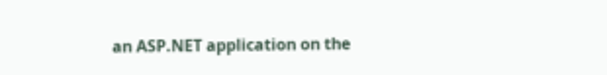an ASP.NET application on the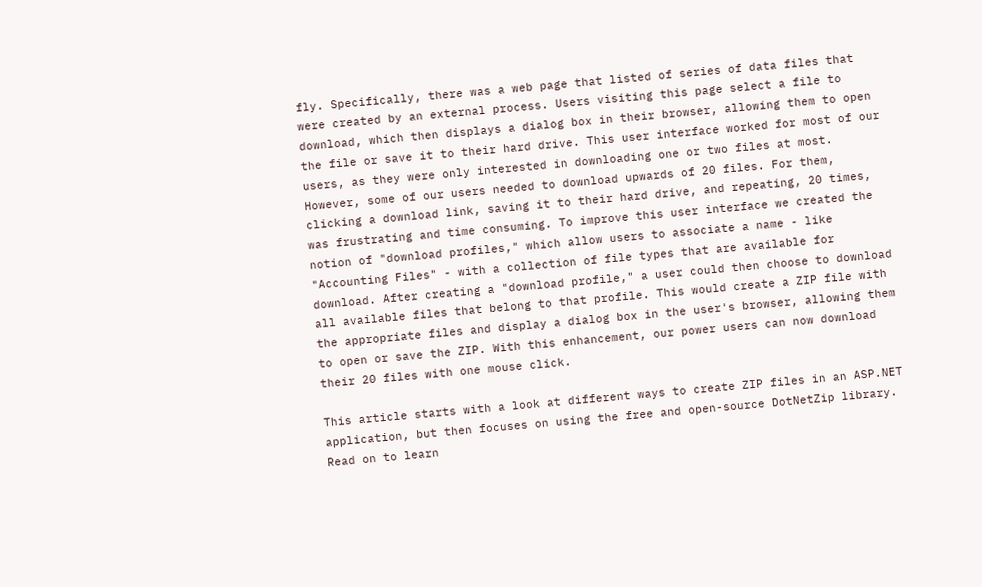fly. Specifically, there was a web page that listed of series of data files that were created by an external process. Users visiting this page select a file to download, which then displays a dialog box in their browser, allowing them to open the file or save it to their hard drive. This user interface worked for most of our users, as they were only interested in downloading one or two files at most. However, some of our users needed to download upwards of 20 files. For them, clicking a download link, saving it to their hard drive, and repeating, 20 times, was frustrating and time consuming. To improve this user interface we created the notion of "download profiles," which allow users to associate a name - like "Accounting Files" - with a collection of file types that are available for download. After creating a "download profile," a user could then choose to download all available files that belong to that profile. This would create a ZIP file with the appropriate files and display a dialog box in the user's browser, allowing them to open or save the ZIP. With this enhancement, our power users can now download their 20 files with one mouse click.

This article starts with a look at different ways to create ZIP files in an ASP.NET application, but then focuses on using the free and open-source DotNetZip library. Read on to learn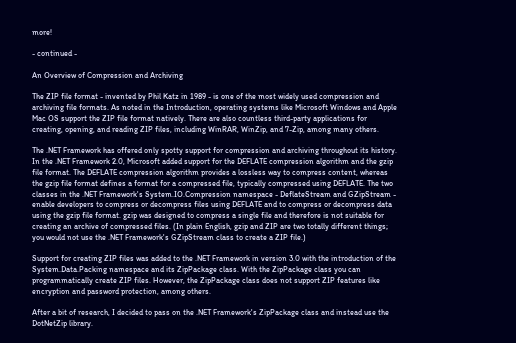more!

- continued -

An Overview of Compression and Archiving

The ZIP file format - invented by Phil Katz in 1989 - is one of the most widely used compression and archiving file formats. As noted in the Introduction, operating systems like Microsoft Windows and Apple Mac OS support the ZIP file format natively. There are also countless third-party applications for creating, opening, and reading ZIP files, including WinRAR, WinZip, and 7-Zip, among many others.

The .NET Framework has offered only spotty support for compression and archiving throughout its history. In the .NET Framework 2.0, Microsoft added support for the DEFLATE compression algorithm and the gzip file format. The DEFLATE compression algorithm provides a lossless way to compress content, whereas the gzip file format defines a format for a compressed file, typically compressed using DEFLATE. The two classes in the .NET Framework's System.IO.Compression namespace - DeflateStream and GZipStream - enable developers to compress or decompress files using DEFLATE and to compress or decompress data using the gzip file format. gzip was designed to compress a single file and therefore is not suitable for creating an archive of compressed files. (In plain English, gzip and ZIP are two totally different things; you would not use the .NET Framework's GZipStream class to create a ZIP file.)

Support for creating ZIP files was added to the .NET Framework in version 3.0 with the introduction of the System.Data.Packing namespace and its ZipPackage class. With the ZipPackage class you can programmatically create ZIP files. However, the ZipPackage class does not support ZIP features like encryption and password protection, among others.

After a bit of research, I decided to pass on the .NET Framework's ZipPackage class and instead use the DotNetZip library.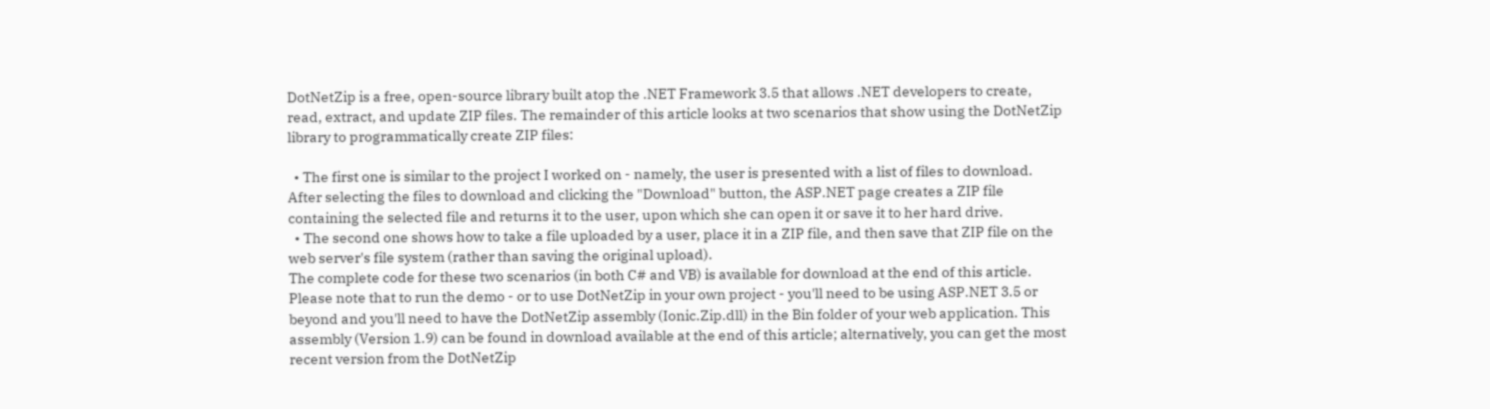DotNetZip is a free, open-source library built atop the .NET Framework 3.5 that allows .NET developers to create, read, extract, and update ZIP files. The remainder of this article looks at two scenarios that show using the DotNetZip library to programmatically create ZIP files:

  • The first one is similar to the project I worked on - namely, the user is presented with a list of files to download. After selecting the files to download and clicking the "Download" button, the ASP.NET page creates a ZIP file containing the selected file and returns it to the user, upon which she can open it or save it to her hard drive.
  • The second one shows how to take a file uploaded by a user, place it in a ZIP file, and then save that ZIP file on the web server's file system (rather than saving the original upload).
The complete code for these two scenarios (in both C# and VB) is available for download at the end of this article. Please note that to run the demo - or to use DotNetZip in your own project - you'll need to be using ASP.NET 3.5 or beyond and you'll need to have the DotNetZip assembly (Ionic.Zip.dll) in the Bin folder of your web application. This assembly (Version 1.9) can be found in download available at the end of this article; alternatively, you can get the most recent version from the DotNetZip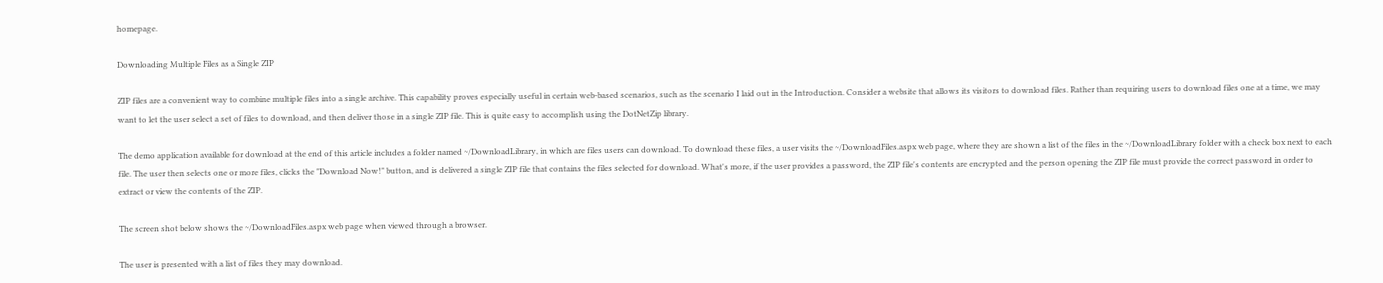homepage.

Downloading Multiple Files as a Single ZIP

ZIP files are a convenient way to combine multiple files into a single archive. This capability proves especially useful in certain web-based scenarios, such as the scenario I laid out in the Introduction. Consider a website that allows its visitors to download files. Rather than requiring users to download files one at a time, we may want to let the user select a set of files to download, and then deliver those in a single ZIP file. This is quite easy to accomplish using the DotNetZip library.

The demo application available for download at the end of this article includes a folder named ~/DownloadLibrary, in which are files users can download. To download these files, a user visits the ~/DownloadFiles.aspx web page, where they are shown a list of the files in the ~/DownloadLibrary folder with a check box next to each file. The user then selects one or more files, clicks the "Download Now!" button, and is delivered a single ZIP file that contains the files selected for download. What's more, if the user provides a password, the ZIP file's contents are encrypted and the person opening the ZIP file must provide the correct password in order to extract or view the contents of the ZIP.

The screen shot below shows the ~/DownloadFiles.aspx web page when viewed through a browser.

The user is presented with a list of files they may download.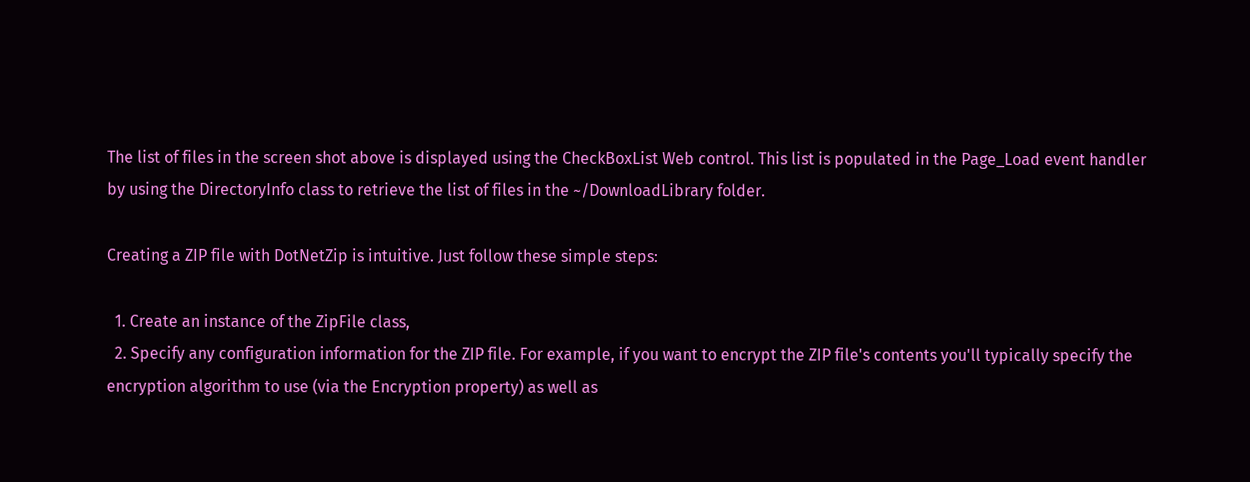The list of files in the screen shot above is displayed using the CheckBoxList Web control. This list is populated in the Page_Load event handler by using the DirectoryInfo class to retrieve the list of files in the ~/DownloadLibrary folder.

Creating a ZIP file with DotNetZip is intuitive. Just follow these simple steps:

  1. Create an instance of the ZipFile class,
  2. Specify any configuration information for the ZIP file. For example, if you want to encrypt the ZIP file's contents you'll typically specify the encryption algorithm to use (via the Encryption property) as well as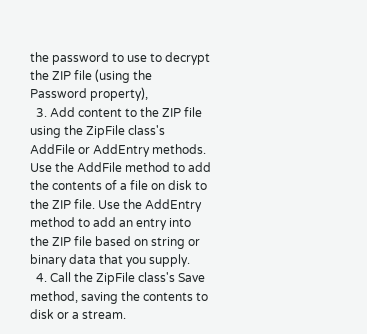the password to use to decrypt the ZIP file (using the Password property),
  3. Add content to the ZIP file using the ZipFile class's AddFile or AddEntry methods. Use the AddFile method to add the contents of a file on disk to the ZIP file. Use the AddEntry method to add an entry into the ZIP file based on string or binary data that you supply.
  4. Call the ZipFile class's Save method, saving the contents to disk or a stream.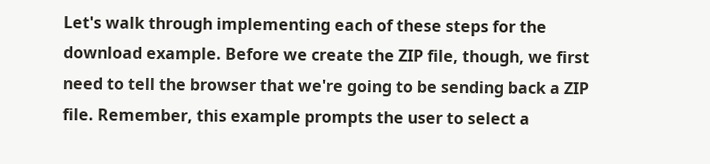Let's walk through implementing each of these steps for the download example. Before we create the ZIP file, though, we first need to tell the browser that we're going to be sending back a ZIP file. Remember, this example prompts the user to select a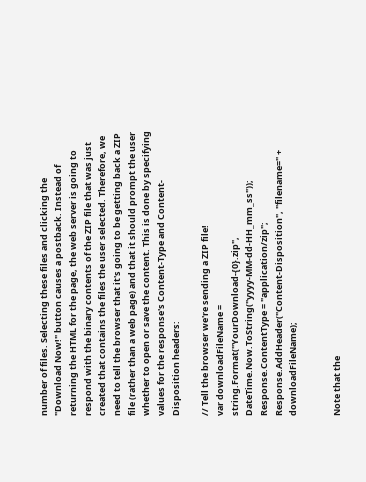number of files. Selecting these files and clicking the "Download Now!" button causes a postback. Instead of returning the HTML for the page, the web server is going to respond with the binary contents of the ZIP file that was just created that contains the files the user selected. Therefore, we need to tell the browser that it's going to be getting back a ZIP file (rather than a web page) and that it should prompt the user whether to open or save the content. This is done by specifying values for the response's Content-Type and Content-Disposition headers:

// Tell the browser we're sending a ZIP file!
var downloadFileName = string.Format("YourDownload-{0}.zip", DateTime.Now.ToString("yyyy-MM-dd-HH_mm_ss"));
Response.ContentType = "application/zip";
Response.AddHeader("Content-Disposition", "filename=" + downloadFileName);


Note that the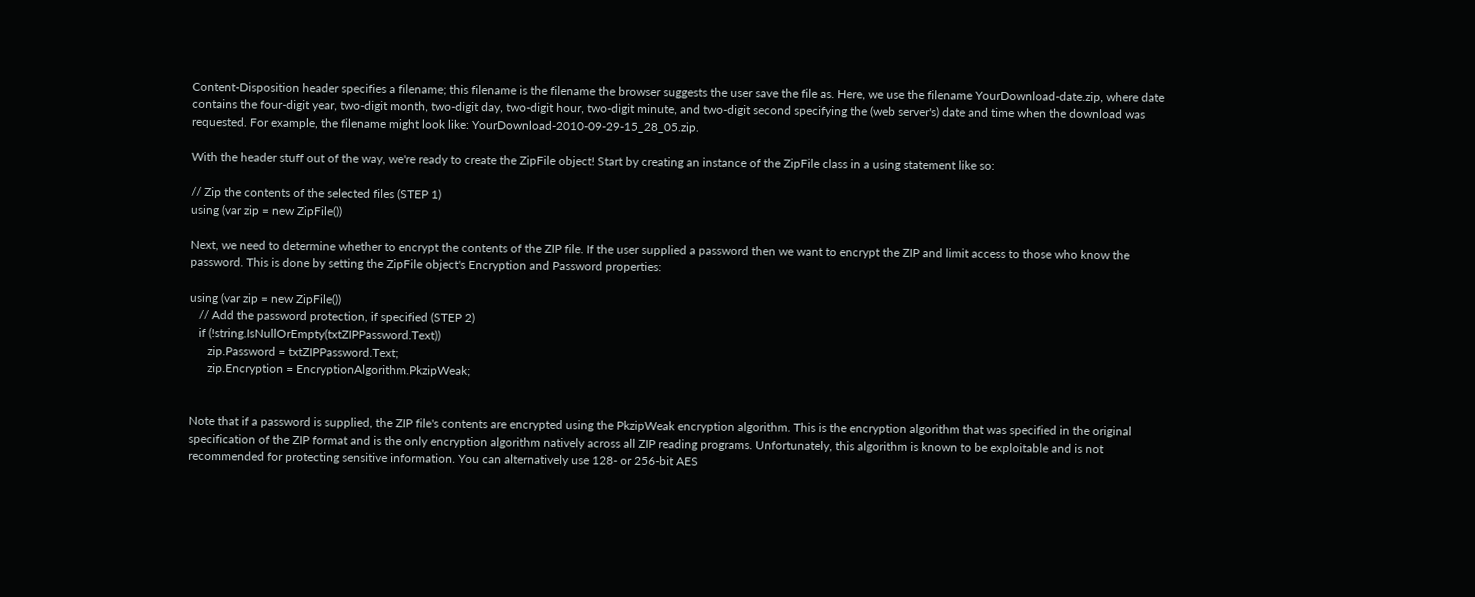Content-Disposition header specifies a filename; this filename is the filename the browser suggests the user save the file as. Here, we use the filename YourDownload-date.zip, where date contains the four-digit year, two-digit month, two-digit day, two-digit hour, two-digit minute, and two-digit second specifying the (web server's) date and time when the download was requested. For example, the filename might look like: YourDownload-2010-09-29-15_28_05.zip.

With the header stuff out of the way, we're ready to create the ZipFile object! Start by creating an instance of the ZipFile class in a using statement like so:

// Zip the contents of the selected files (STEP 1)
using (var zip = new ZipFile())

Next, we need to determine whether to encrypt the contents of the ZIP file. If the user supplied a password then we want to encrypt the ZIP and limit access to those who know the password. This is done by setting the ZipFile object's Encryption and Password properties:

using (var zip = new ZipFile())
   // Add the password protection, if specified (STEP 2)
   if (!string.IsNullOrEmpty(txtZIPPassword.Text))
      zip.Password = txtZIPPassword.Text;
      zip.Encryption = EncryptionAlgorithm.PkzipWeak;


Note that if a password is supplied, the ZIP file's contents are encrypted using the PkzipWeak encryption algorithm. This is the encryption algorithm that was specified in the original specification of the ZIP format and is the only encryption algorithm natively across all ZIP reading programs. Unfortunately, this algorithm is known to be exploitable and is not recommended for protecting sensitive information. You can alternatively use 128- or 256-bit AES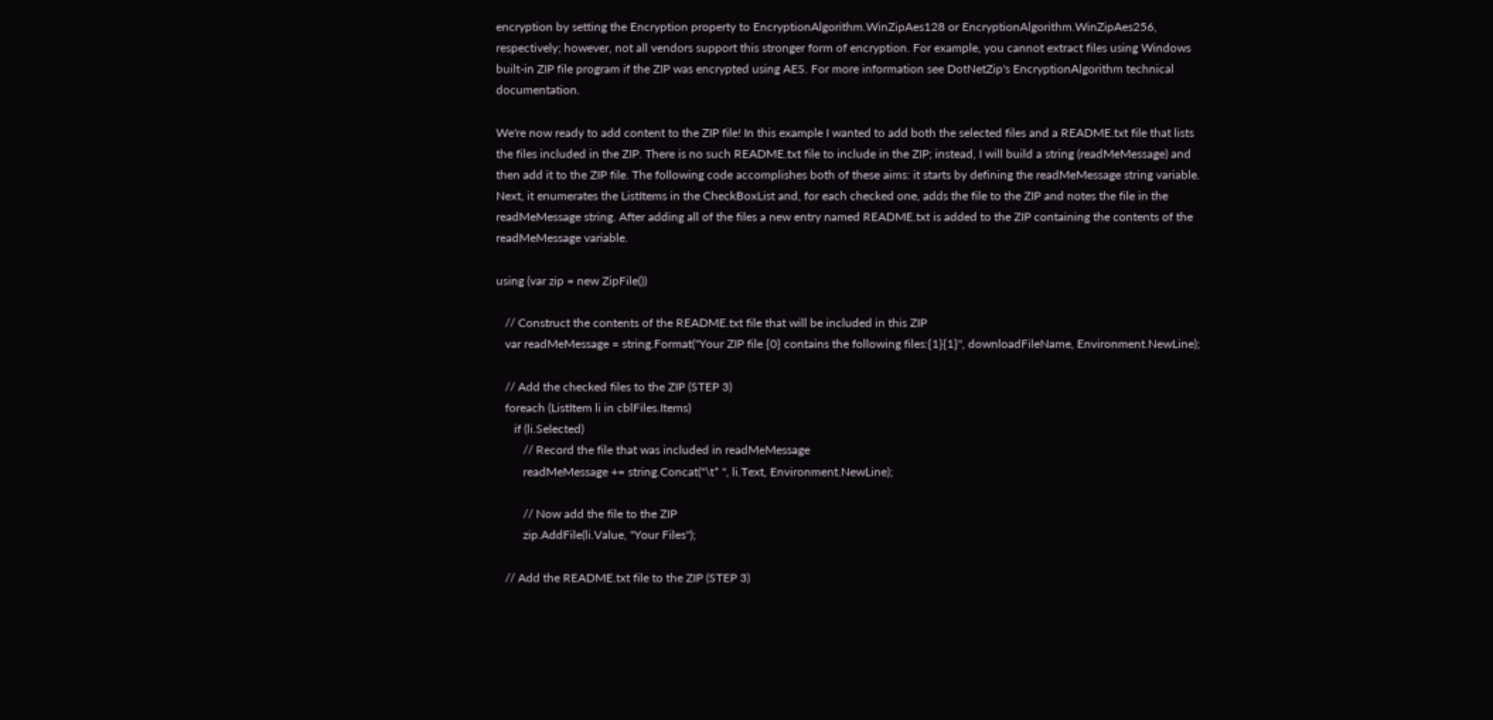encryption by setting the Encryption property to EncryptionAlgorithm.WinZipAes128 or EncryptionAlgorithm.WinZipAes256, respectively; however, not all vendors support this stronger form of encryption. For example, you cannot extract files using Windows built-in ZIP file program if the ZIP was encrypted using AES. For more information see DotNetZip's EncryptionAlgorithm technical documentation.

We're now ready to add content to the ZIP file! In this example I wanted to add both the selected files and a README.txt file that lists the files included in the ZIP. There is no such README.txt file to include in the ZIP; instead, I will build a string (readMeMessage) and then add it to the ZIP file. The following code accomplishes both of these aims: it starts by defining the readMeMessage string variable. Next, it enumerates the ListItems in the CheckBoxList and, for each checked one, adds the file to the ZIP and notes the file in the readMeMessage string. After adding all of the files a new entry named README.txt is added to the ZIP containing the contents of the readMeMessage variable.

using (var zip = new ZipFile())

   // Construct the contents of the README.txt file that will be included in this ZIP
   var readMeMessage = string.Format("Your ZIP file {0} contains the following files:{1}{1}", downloadFileName, Environment.NewLine);

   // Add the checked files to the ZIP (STEP 3)
   foreach (ListItem li in cblFiles.Items)
      if (li.Selected)
         // Record the file that was included in readMeMessage
         readMeMessage += string.Concat("\t* ", li.Text, Environment.NewLine);

         // Now add the file to the ZIP
         zip.AddFile(li.Value, "Your Files");

   // Add the README.txt file to the ZIP (STEP 3)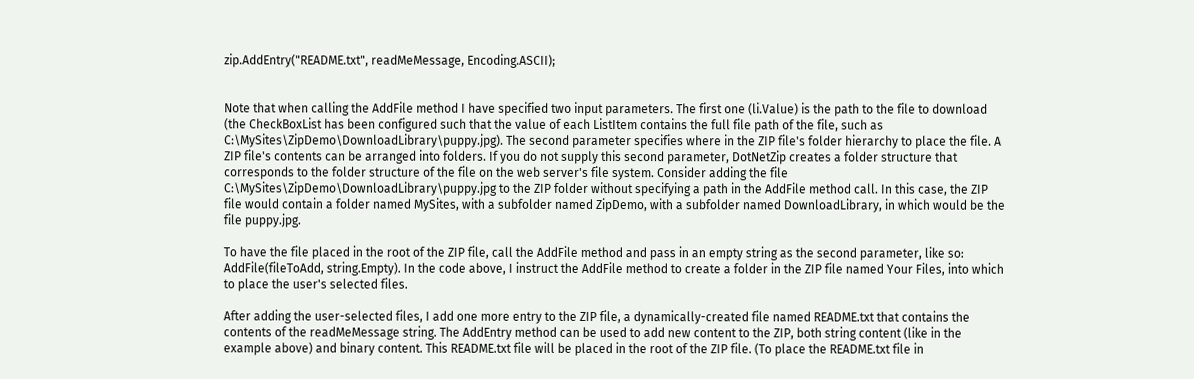zip.AddEntry("README.txt", readMeMessage, Encoding.ASCII);


Note that when calling the AddFile method I have specified two input parameters. The first one (li.Value) is the path to the file to download (the CheckBoxList has been configured such that the value of each ListItem contains the full file path of the file, such as C:\MySites\ZipDemo\DownloadLibrary\puppy.jpg). The second parameter specifies where in the ZIP file's folder hierarchy to place the file. A ZIP file's contents can be arranged into folders. If you do not supply this second parameter, DotNetZip creates a folder structure that corresponds to the folder structure of the file on the web server's file system. Consider adding the file C:\MySites\ZipDemo\DownloadLibrary\puppy.jpg to the ZIP folder without specifying a path in the AddFile method call. In this case, the ZIP file would contain a folder named MySites, with a subfolder named ZipDemo, with a subfolder named DownloadLibrary, in which would be the file puppy.jpg.

To have the file placed in the root of the ZIP file, call the AddFile method and pass in an empty string as the second parameter, like so: AddFile(fileToAdd, string.Empty). In the code above, I instruct the AddFile method to create a folder in the ZIP file named Your Files, into which to place the user's selected files.

After adding the user-selected files, I add one more entry to the ZIP file, a dynamically-created file named README.txt that contains the contents of the readMeMessage string. The AddEntry method can be used to add new content to the ZIP, both string content (like in the example above) and binary content. This README.txt file will be placed in the root of the ZIP file. (To place the README.txt file in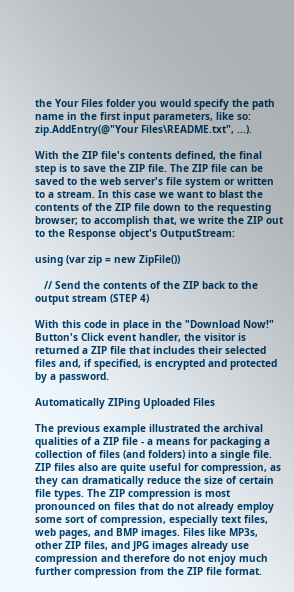the Your Files folder you would specify the path name in the first input parameters, like so: zip.AddEntry(@"Your Files\README.txt", ...).

With the ZIP file's contents defined, the final step is to save the ZIP file. The ZIP file can be saved to the web server's file system or written to a stream. In this case we want to blast the contents of the ZIP file down to the requesting browser; to accomplish that, we write the ZIP out to the Response object's OutputStream:

using (var zip = new ZipFile())

   // Send the contents of the ZIP back to the output stream (STEP 4)

With this code in place in the "Download Now!" Button's Click event handler, the visitor is returned a ZIP file that includes their selected files and, if specified, is encrypted and protected by a password.

Automatically ZIPing Uploaded Files

The previous example illustrated the archival qualities of a ZIP file - a means for packaging a collection of files (and folders) into a single file. ZIP files also are quite useful for compression, as they can dramatically reduce the size of certain file types. The ZIP compression is most pronounced on files that do not already employ some sort of compression, especially text files, web pages, and BMP images. Files like MP3s, other ZIP files, and JPG images already use compression and therefore do not enjoy much further compression from the ZIP file format.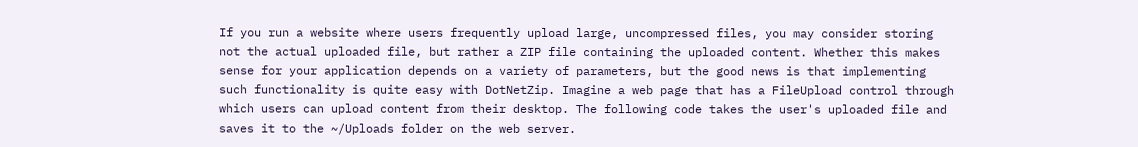If you run a website where users frequently upload large, uncompressed files, you may consider storing not the actual uploaded file, but rather a ZIP file containing the uploaded content. Whether this makes sense for your application depends on a variety of parameters, but the good news is that implementing such functionality is quite easy with DotNetZip. Imagine a web page that has a FileUpload control through which users can upload content from their desktop. The following code takes the user's uploaded file and saves it to the ~/Uploads folder on the web server.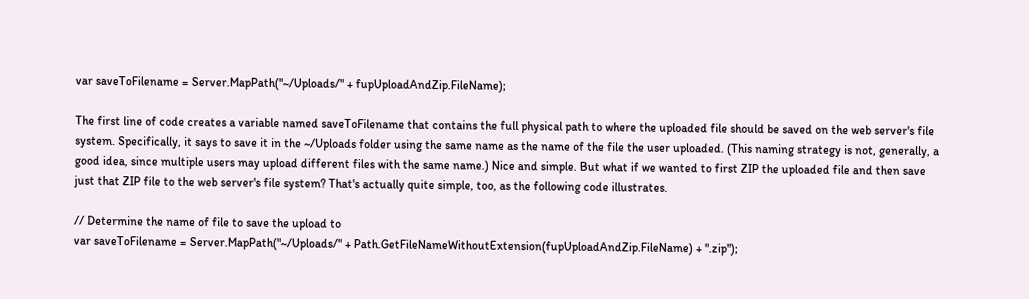var saveToFilename = Server.MapPath("~/Uploads/" + fupUploadAndZip.FileName);

The first line of code creates a variable named saveToFilename that contains the full physical path to where the uploaded file should be saved on the web server's file system. Specifically, it says to save it in the ~/Uploads folder using the same name as the name of the file the user uploaded. (This naming strategy is not, generally, a good idea, since multiple users may upload different files with the same name.) Nice and simple. But what if we wanted to first ZIP the uploaded file and then save just that ZIP file to the web server's file system? That's actually quite simple, too, as the following code illustrates.

// Determine the name of file to save the upload to
var saveToFilename = Server.MapPath("~/Uploads/" + Path.GetFileNameWithoutExtension(fupUploadAndZip.FileName) + ".zip");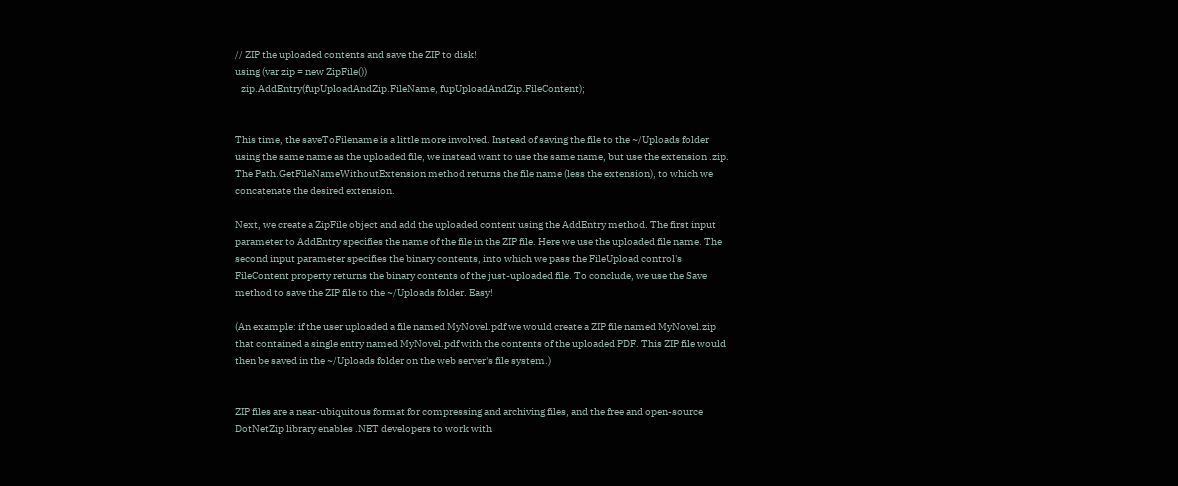// ZIP the uploaded contents and save the ZIP to disk!
using (var zip = new ZipFile())
   zip.AddEntry(fupUploadAndZip.FileName, fupUploadAndZip.FileContent);


This time, the saveToFilename is a little more involved. Instead of saving the file to the ~/Uploads folder using the same name as the uploaded file, we instead want to use the same name, but use the extension .zip. The Path.GetFileNameWithoutExtension method returns the file name (less the extension), to which we concatenate the desired extension.

Next, we create a ZipFile object and add the uploaded content using the AddEntry method. The first input parameter to AddEntry specifies the name of the file in the ZIP file. Here we use the uploaded file name. The second input parameter specifies the binary contents, into which we pass the FileUpload control's FileContent property returns the binary contents of the just-uploaded file. To conclude, we use the Save method to save the ZIP file to the ~/Uploads folder. Easy!

(An example: if the user uploaded a file named MyNovel.pdf we would create a ZIP file named MyNovel.zip that contained a single entry named MyNovel.pdf with the contents of the uploaded PDF. This ZIP file would then be saved in the ~/Uploads folder on the web server's file system.)


ZIP files are a near-ubiquitous format for compressing and archiving files, and the free and open-source DotNetZip library enables .NET developers to work with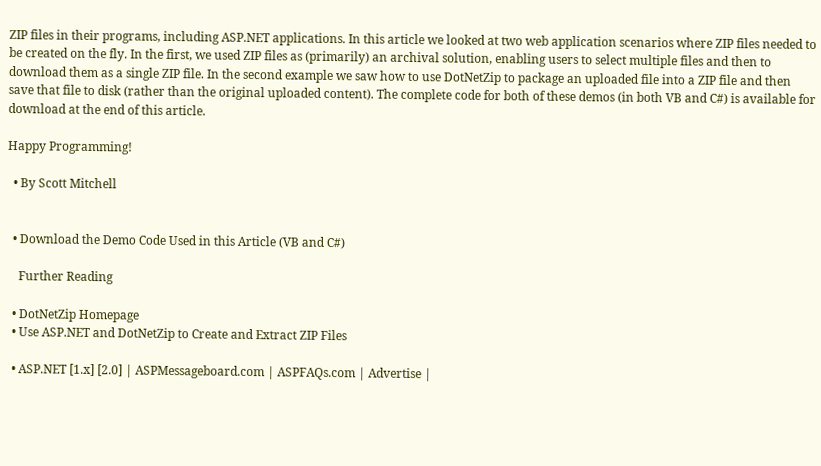ZIP files in their programs, including ASP.NET applications. In this article we looked at two web application scenarios where ZIP files needed to be created on the fly. In the first, we used ZIP files as (primarily) an archival solution, enabling users to select multiple files and then to download them as a single ZIP file. In the second example we saw how to use DotNetZip to package an uploaded file into a ZIP file and then save that file to disk (rather than the original uploaded content). The complete code for both of these demos (in both VB and C#) is available for download at the end of this article.

Happy Programming!

  • By Scott Mitchell


  • Download the Demo Code Used in this Article (VB and C#)

    Further Reading

  • DotNetZip Homepage
  • Use ASP.NET and DotNetZip to Create and Extract ZIP Files

  • ASP.NET [1.x] [2.0] | ASPMessageboard.com | ASPFAQs.com | Advertise |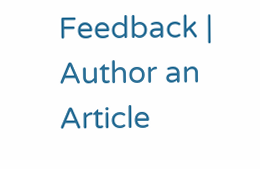Feedback | Author an Article